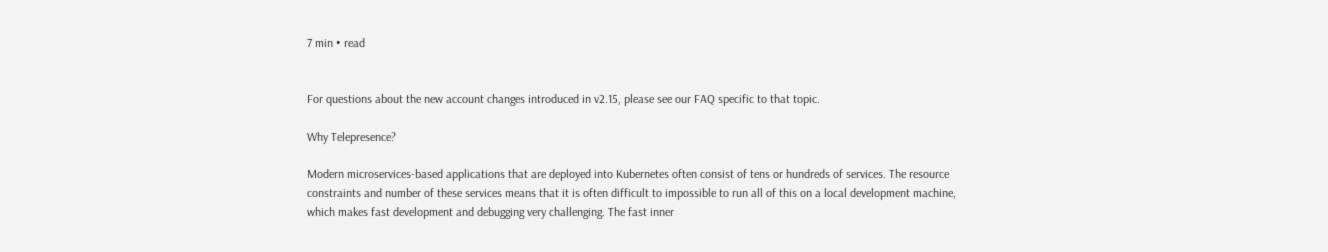7 min • read


For questions about the new account changes introduced in v2.15, please see our FAQ specific to that topic.

Why Telepresence?

Modern microservices-based applications that are deployed into Kubernetes often consist of tens or hundreds of services. The resource constraints and number of these services means that it is often difficult to impossible to run all of this on a local development machine, which makes fast development and debugging very challenging. The fast inner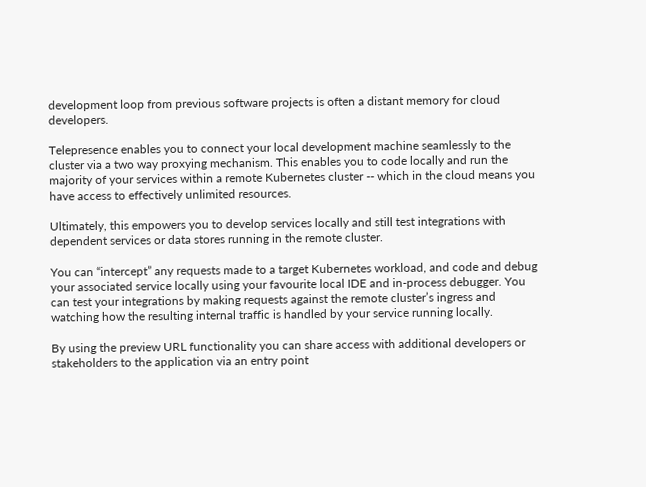development loop from previous software projects is often a distant memory for cloud developers.

Telepresence enables you to connect your local development machine seamlessly to the cluster via a two way proxying mechanism. This enables you to code locally and run the majority of your services within a remote Kubernetes cluster -- which in the cloud means you have access to effectively unlimited resources.

Ultimately, this empowers you to develop services locally and still test integrations with dependent services or data stores running in the remote cluster.

You can “intercept” any requests made to a target Kubernetes workload, and code and debug your associated service locally using your favourite local IDE and in-process debugger. You can test your integrations by making requests against the remote cluster’s ingress and watching how the resulting internal traffic is handled by your service running locally.

By using the preview URL functionality you can share access with additional developers or stakeholders to the application via an entry point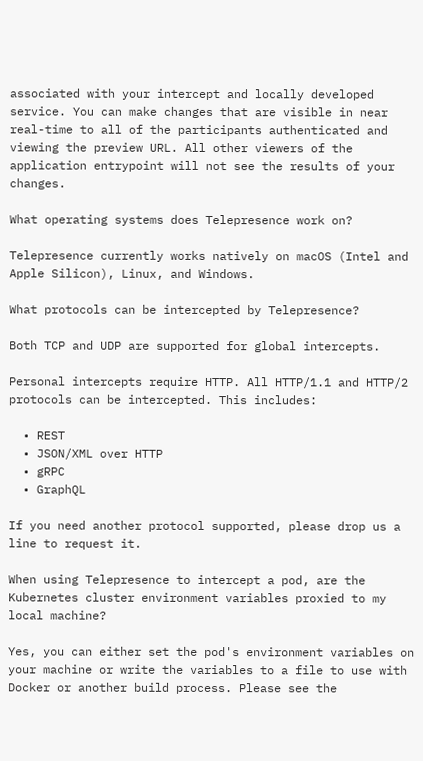associated with your intercept and locally developed service. You can make changes that are visible in near real-time to all of the participants authenticated and viewing the preview URL. All other viewers of the application entrypoint will not see the results of your changes.

What operating systems does Telepresence work on?

Telepresence currently works natively on macOS (Intel and Apple Silicon), Linux, and Windows.

What protocols can be intercepted by Telepresence?

Both TCP and UDP are supported for global intercepts.

Personal intercepts require HTTP. All HTTP/1.1 and HTTP/2 protocols can be intercepted. This includes:

  • REST
  • JSON/XML over HTTP
  • gRPC
  • GraphQL

If you need another protocol supported, please drop us a line to request it.

When using Telepresence to intercept a pod, are the Kubernetes cluster environment variables proxied to my local machine?

Yes, you can either set the pod's environment variables on your machine or write the variables to a file to use with Docker or another build process. Please see the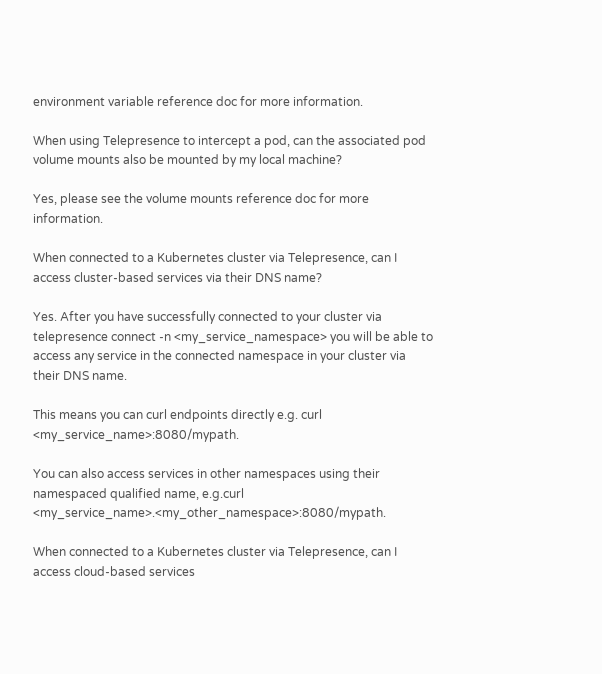environment variable reference doc for more information.

When using Telepresence to intercept a pod, can the associated pod volume mounts also be mounted by my local machine?

Yes, please see the volume mounts reference doc for more information.

When connected to a Kubernetes cluster via Telepresence, can I access cluster-based services via their DNS name?

Yes. After you have successfully connected to your cluster via telepresence connect -n <my_service_namespace> you will be able to access any service in the connected namespace in your cluster via their DNS name.

This means you can curl endpoints directly e.g. curl <my_service_name>:8080/mypath.

You can also access services in other namespaces using their namespaced qualified name, e.g.curl <my_service_name>.<my_other_namespace>:8080/mypath.

When connected to a Kubernetes cluster via Telepresence, can I access cloud-based services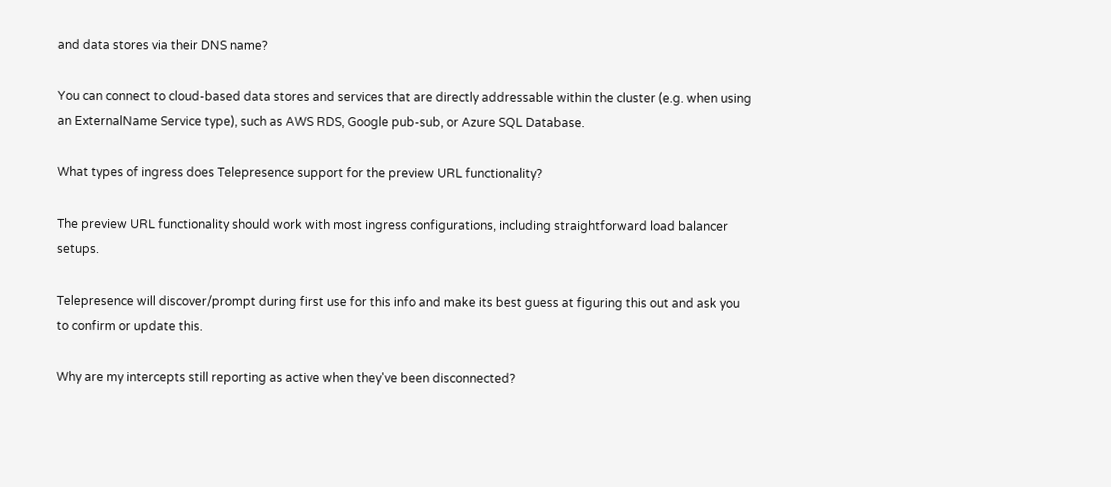and data stores via their DNS name?

You can connect to cloud-based data stores and services that are directly addressable within the cluster (e.g. when using an ExternalName Service type), such as AWS RDS, Google pub-sub, or Azure SQL Database.

What types of ingress does Telepresence support for the preview URL functionality?

The preview URL functionality should work with most ingress configurations, including straightforward load balancer setups.

Telepresence will discover/prompt during first use for this info and make its best guess at figuring this out and ask you to confirm or update this.

Why are my intercepts still reporting as active when they've been disconnected?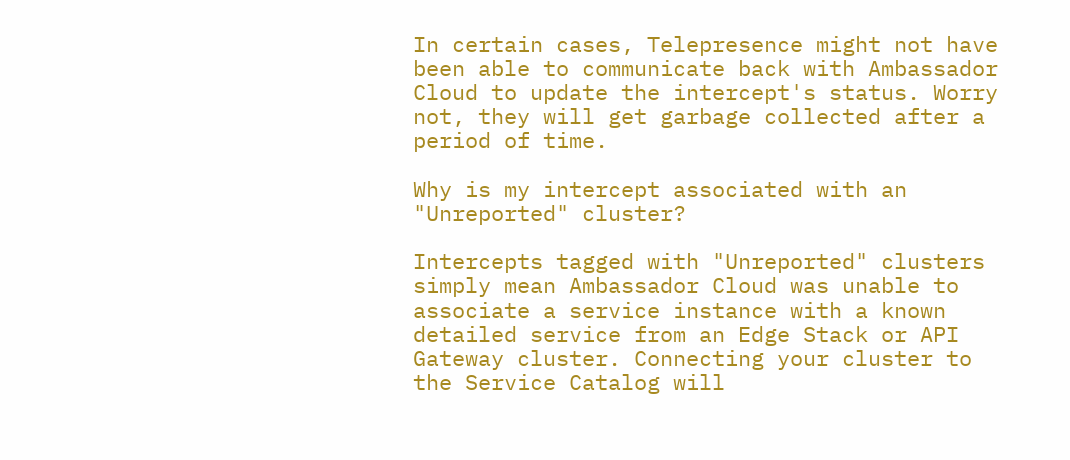In certain cases, Telepresence might not have been able to communicate back with Ambassador Cloud to update the intercept's status. Worry not, they will get garbage collected after a period of time.

Why is my intercept associated with an "Unreported" cluster?

Intercepts tagged with "Unreported" clusters simply mean Ambassador Cloud was unable to associate a service instance with a known detailed service from an Edge Stack or API Gateway cluster. Connecting your cluster to the Service Catalog will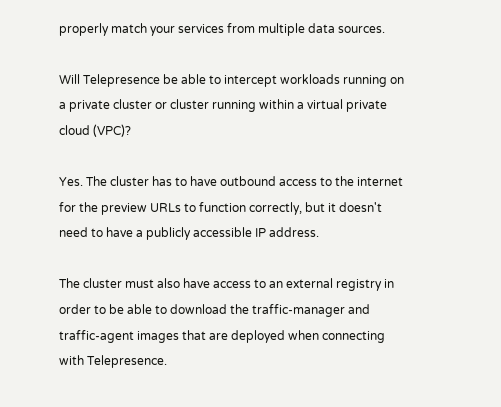properly match your services from multiple data sources.

Will Telepresence be able to intercept workloads running on a private cluster or cluster running within a virtual private cloud (VPC)?

Yes. The cluster has to have outbound access to the internet for the preview URLs to function correctly, but it doesn't need to have a publicly accessible IP address.

The cluster must also have access to an external registry in order to be able to download the traffic-manager and traffic-agent images that are deployed when connecting with Telepresence.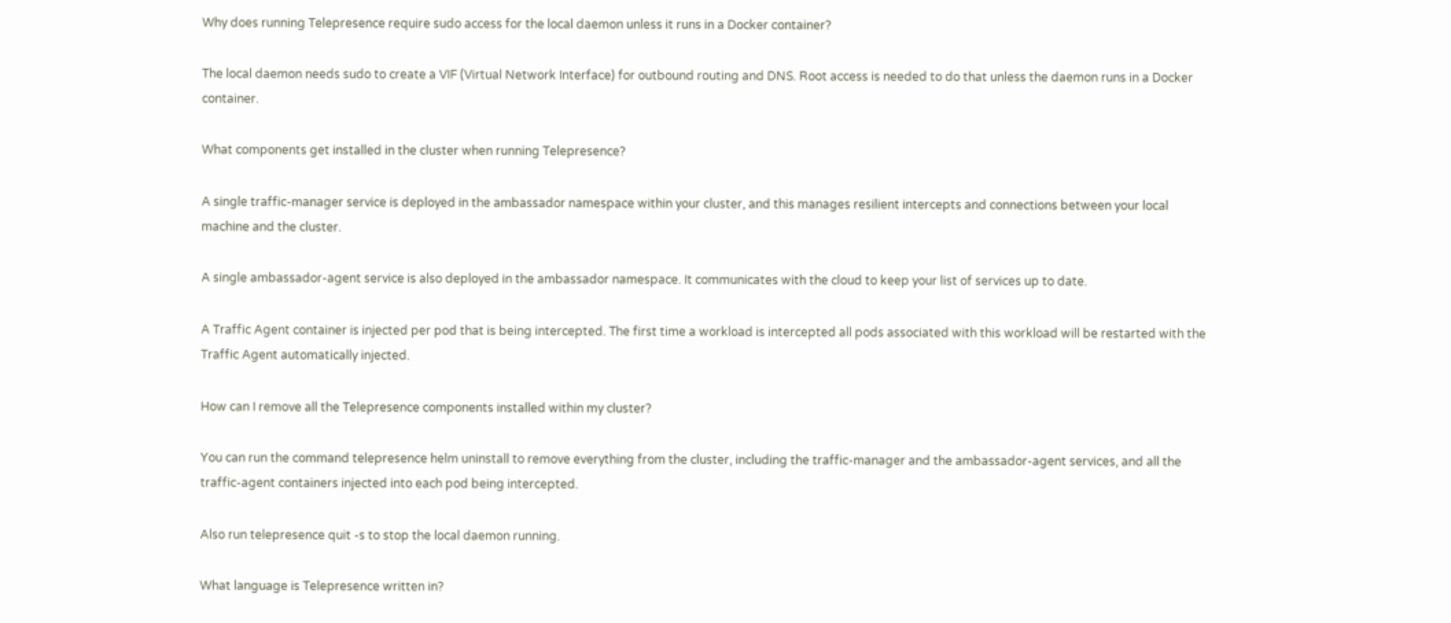Why does running Telepresence require sudo access for the local daemon unless it runs in a Docker container?

The local daemon needs sudo to create a VIF (Virtual Network Interface) for outbound routing and DNS. Root access is needed to do that unless the daemon runs in a Docker container.

What components get installed in the cluster when running Telepresence?

A single traffic-manager service is deployed in the ambassador namespace within your cluster, and this manages resilient intercepts and connections between your local machine and the cluster.

A single ambassador-agent service is also deployed in the ambassador namespace. It communicates with the cloud to keep your list of services up to date.

A Traffic Agent container is injected per pod that is being intercepted. The first time a workload is intercepted all pods associated with this workload will be restarted with the Traffic Agent automatically injected.

How can I remove all the Telepresence components installed within my cluster?

You can run the command telepresence helm uninstall to remove everything from the cluster, including the traffic-manager and the ambassador-agent services, and all the traffic-agent containers injected into each pod being intercepted.

Also run telepresence quit -s to stop the local daemon running.

What language is Telepresence written in?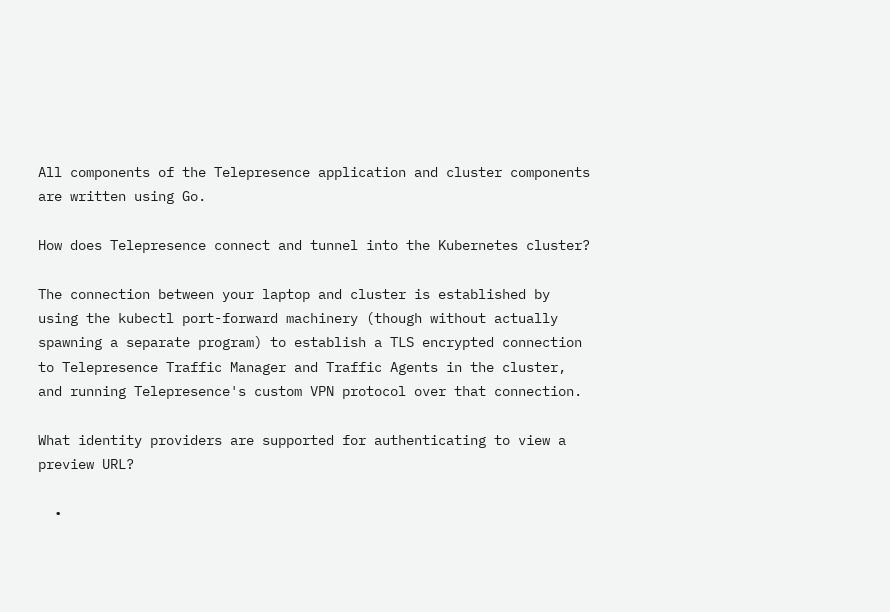All components of the Telepresence application and cluster components are written using Go.

How does Telepresence connect and tunnel into the Kubernetes cluster?

The connection between your laptop and cluster is established by using the kubectl port-forward machinery (though without actually spawning a separate program) to establish a TLS encrypted connection to Telepresence Traffic Manager and Traffic Agents in the cluster, and running Telepresence's custom VPN protocol over that connection.

What identity providers are supported for authenticating to view a preview URL?

  •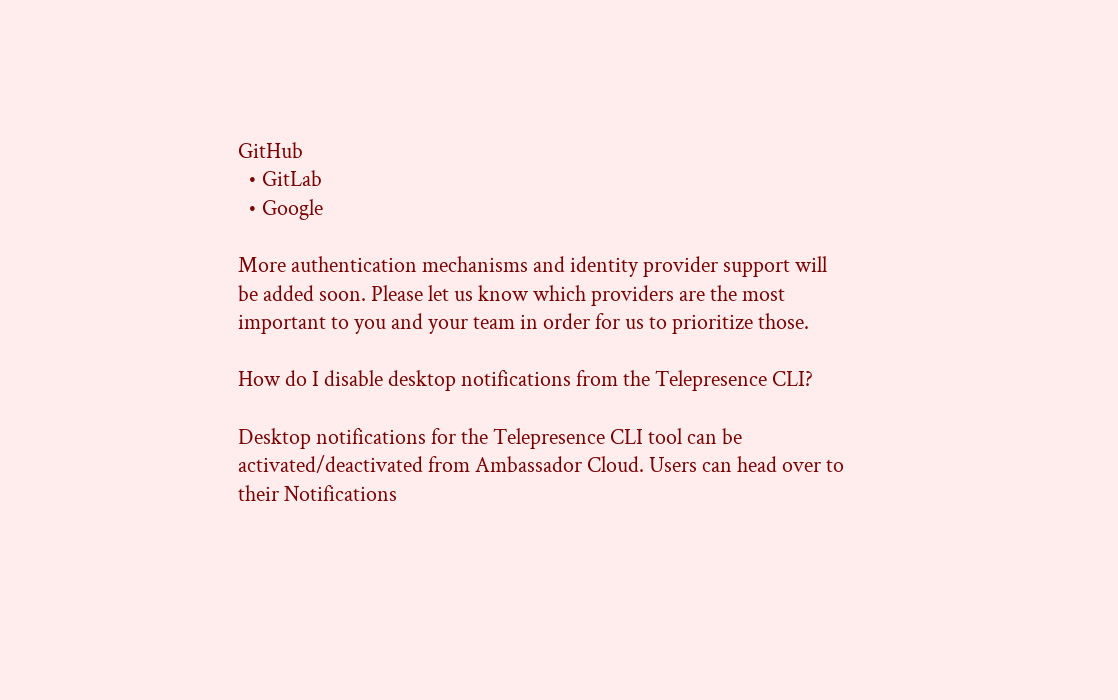GitHub
  • GitLab
  • Google

More authentication mechanisms and identity provider support will be added soon. Please let us know which providers are the most important to you and your team in order for us to prioritize those.

How do I disable desktop notifications from the Telepresence CLI?

Desktop notifications for the Telepresence CLI tool can be activated/deactivated from Ambassador Cloud. Users can head over to their Notifications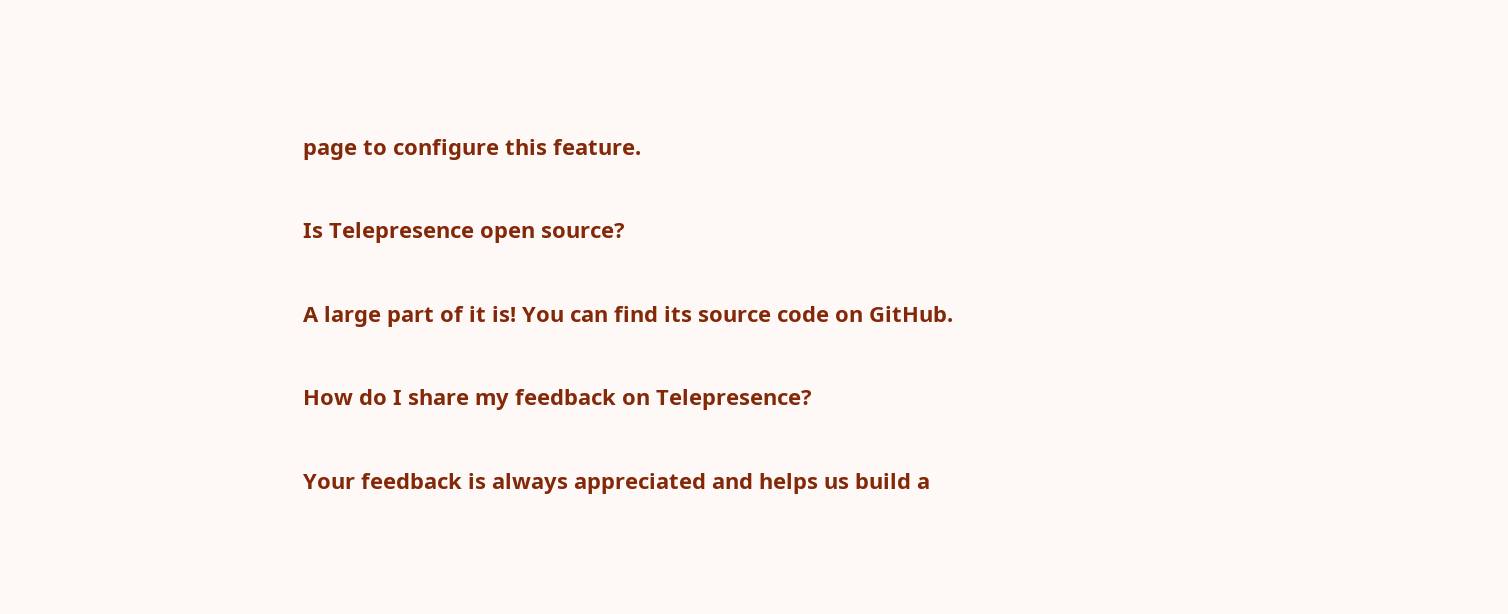page to configure this feature.

Is Telepresence open source?

A large part of it is! You can find its source code on GitHub.

How do I share my feedback on Telepresence?

Your feedback is always appreciated and helps us build a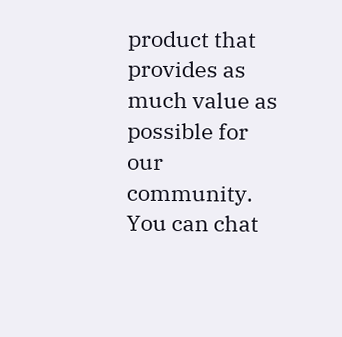product that provides as much value as possible for our community. You can chat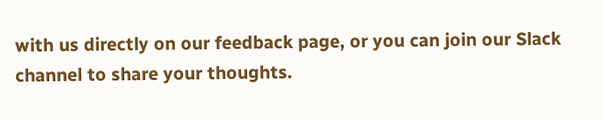with us directly on our feedback page, or you can join our Slack channel to share your thoughts.